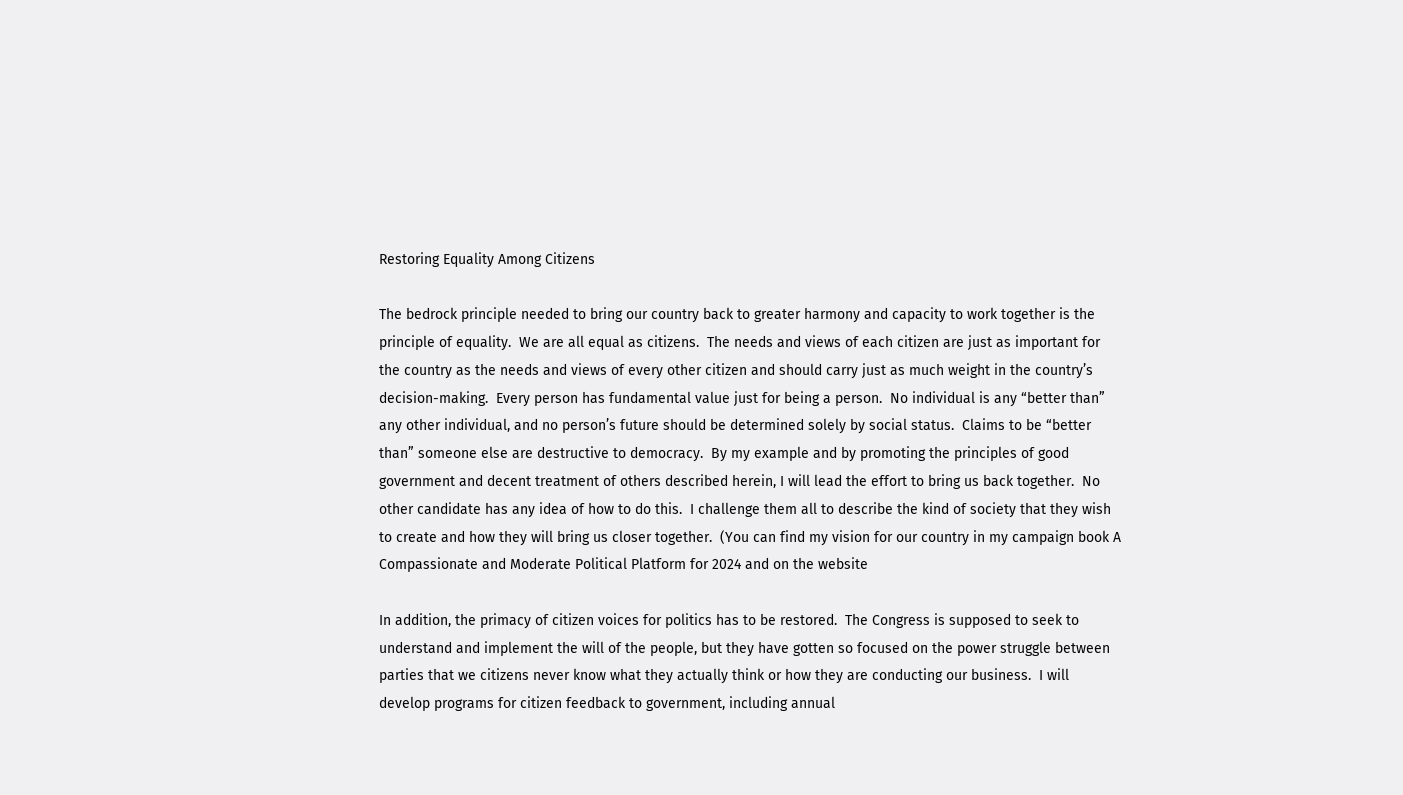Restoring Equality Among Citizens

The bedrock principle needed to bring our country back to greater harmony and capacity to work together is the principle of equality.  We are all equal as citizens.  The needs and views of each citizen are just as important for the country as the needs and views of every other citizen and should carry just as much weight in the country’s decision-making.  Every person has fundamental value just for being a person.  No individual is any “better than” any other individual, and no person’s future should be determined solely by social status.  Claims to be “better than” someone else are destructive to democracy.  By my example and by promoting the principles of good government and decent treatment of others described herein, I will lead the effort to bring us back together.  No other candidate has any idea of how to do this.  I challenge them all to describe the kind of society that they wish to create and how they will bring us closer together.  (You can find my vision for our country in my campaign book A Compassionate and Moderate Political Platform for 2024 and on the website

In addition, the primacy of citizen voices for politics has to be restored.  The Congress is supposed to seek to understand and implement the will of the people, but they have gotten so focused on the power struggle between parties that we citizens never know what they actually think or how they are conducting our business.  I will develop programs for citizen feedback to government, including annual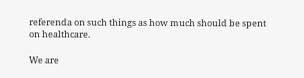referenda on such things as how much should be spent on healthcare.

We are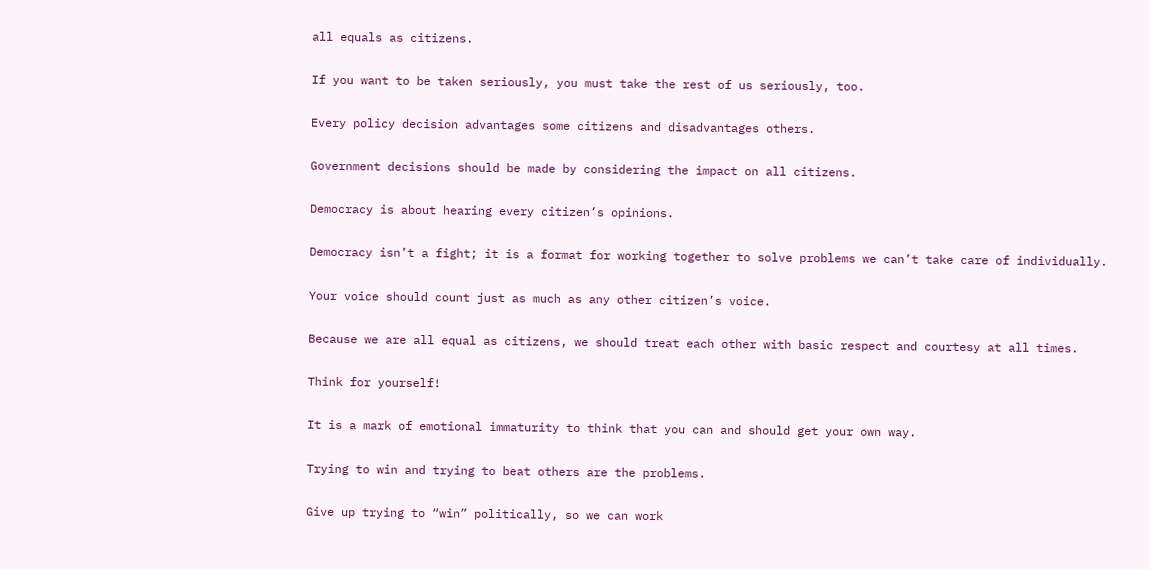all equals as citizens.

If you want to be taken seriously, you must take the rest of us seriously, too.

Every policy decision advantages some citizens and disadvantages others.

Government decisions should be made by considering the impact on all citizens.

Democracy is about hearing every citizen’s opinions.

Democracy isn’t a fight; it is a format for working together to solve problems we can’t take care of individually.

Your voice should count just as much as any other citizen’s voice.

Because we are all equal as citizens, we should treat each other with basic respect and courtesy at all times.

Think for yourself!

It is a mark of emotional immaturity to think that you can and should get your own way.

Trying to win and trying to beat others are the problems.

Give up trying to “win” politically, so we can work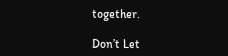together.

Don’t Let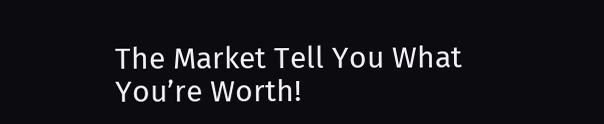The Market Tell You What You’re Worth!